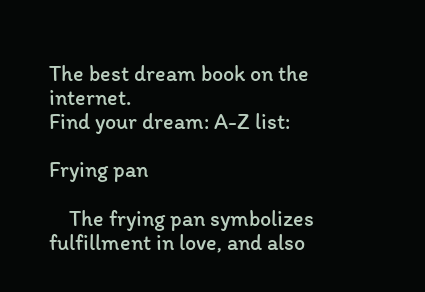The best dream book on the internet.
Find your dream: A-Z list:

Frying pan

    The frying pan symbolizes fulfillment in love, and also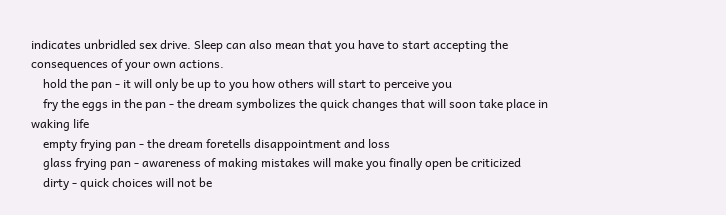indicates unbridled sex drive. Sleep can also mean that you have to start accepting the consequences of your own actions.
    hold the pan - it will only be up to you how others will start to perceive you
    fry the eggs in the pan - the dream symbolizes the quick changes that will soon take place in waking life
    empty frying pan - the dream foretells disappointment and loss
    glass frying pan - awareness of making mistakes will make you finally open be criticized
    dirty - quick choices will not be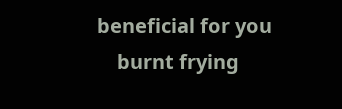beneficial for you
    burnt frying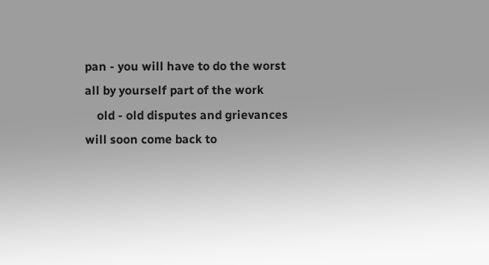pan - you will have to do the worst all by yourself part of the work
    old - old disputes and grievances will soon come back to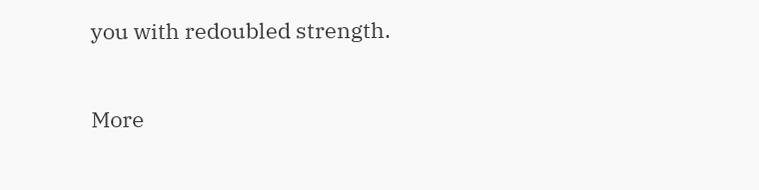you with redoubled strength.

More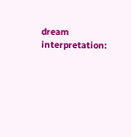dream interpretation: